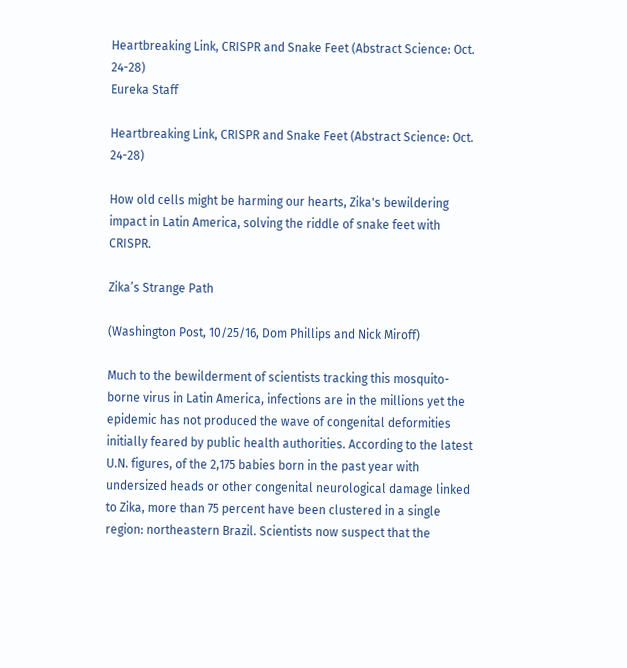Heartbreaking Link, CRISPR and Snake Feet (Abstract Science: Oct. 24-28)
Eureka Staff

Heartbreaking Link, CRISPR and Snake Feet (Abstract Science: Oct. 24-28)

How old cells might be harming our hearts, Zika's bewildering impact in Latin America, solving the riddle of snake feet with CRISPR.

Zika’s Strange Path

(Washington Post, 10/25/16, Dom Phillips and Nick Miroff)

Much to the bewilderment of scientists tracking this mosquito-borne virus in Latin America, infections are in the millions yet the epidemic has not produced the wave of congenital deformities initially feared by public health authorities. According to the latest U.N. figures, of the 2,175 babies born in the past year with undersized heads or other congenital neurological damage linked to Zika, more than 75 percent have been clustered in a single region: northeastern Brazil. Scientists now suspect that the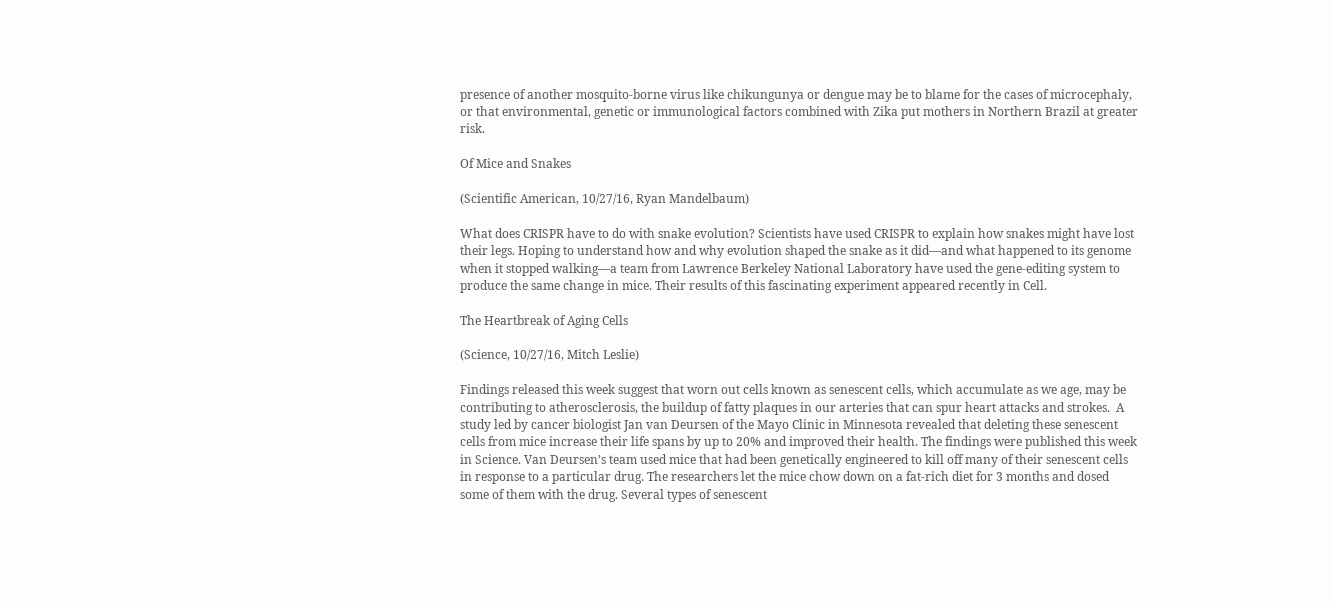presence of another mosquito-borne virus like chikungunya or dengue may be to blame for the cases of microcephaly, or that environmental, genetic or immunological factors combined with Zika put mothers in Northern Brazil at greater risk.

Of Mice and Snakes

(Scientific American, 10/27/16, Ryan Mandelbaum)

What does CRISPR have to do with snake evolution? Scientists have used CRISPR to explain how snakes might have lost their legs. Hoping to understand how and why evolution shaped the snake as it did—and what happened to its genome when it stopped walking—a team from Lawrence Berkeley National Laboratory have used the gene-editing system to produce the same change in mice. Their results of this fascinating experiment appeared recently in Cell.

The Heartbreak of Aging Cells

(Science, 10/27/16, Mitch Leslie)

Findings released this week suggest that worn out cells known as senescent cells, which accumulate as we age, may be contributing to atherosclerosis, the buildup of fatty plaques in our arteries that can spur heart attacks and strokes.  A study led by cancer biologist Jan van Deursen of the Mayo Clinic in Minnesota revealed that deleting these senescent cells from mice increase their life spans by up to 20% and improved their health. The findings were published this week in Science. Van Deursen’s team used mice that had been genetically engineered to kill off many of their senescent cells in response to a particular drug. The researchers let the mice chow down on a fat-rich diet for 3 months and dosed some of them with the drug. Several types of senescent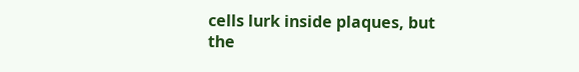cells lurk inside plaques, but the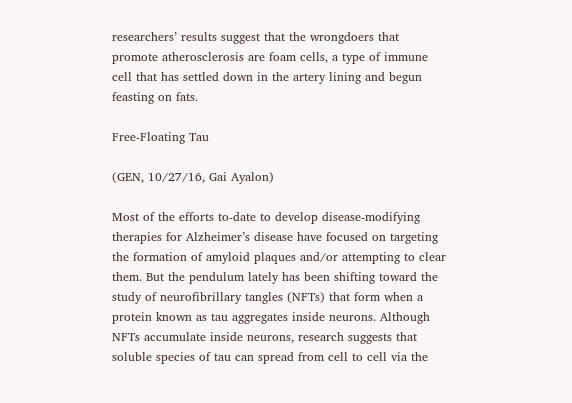researchers’ results suggest that the wrongdoers that promote atherosclerosis are foam cells, a type of immune cell that has settled down in the artery lining and begun feasting on fats.

Free-Floating Tau

(GEN, 10/27/16, Gai Ayalon)

Most of the efforts to-date to develop disease-modifying therapies for Alzheimer’s disease have focused on targeting the formation of amyloid plaques and/or attempting to clear them. But the pendulum lately has been shifting toward the study of neurofibrillary tangles (NFTs) that form when a protein known as tau aggregates inside neurons. Although NFTs accumulate inside neurons, research suggests that soluble species of tau can spread from cell to cell via the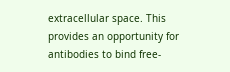extracellular space. This provides an opportunity for antibodies to bind free-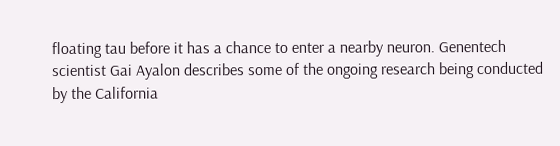floating tau before it has a chance to enter a nearby neuron. Genentech scientist Gai Ayalon describes some of the ongoing research being conducted by the California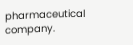pharmaceutical company.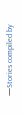—Stories compiled by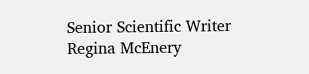Senior Scientific Writer Regina McEnery